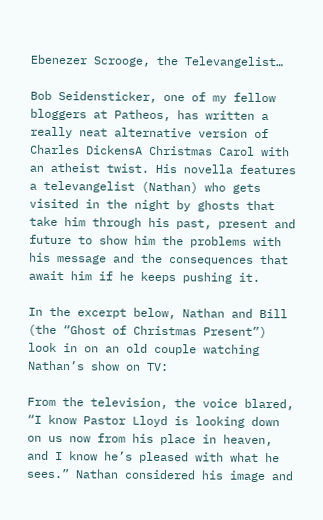Ebenezer Scrooge, the Televangelist…

Bob Seidensticker, one of my fellow bloggers at Patheos, has written a really neat alternative version of Charles DickensA Christmas Carol with an atheist twist. His novella features a televangelist (Nathan) who gets visited in the night by ghosts that take him through his past, present and future to show him the problems with his message and the consequences that await him if he keeps pushing it.

In the excerpt below, Nathan and Bill (the “Ghost of Christmas Present”) look in on an old couple watching Nathan’s show on TV:

From the television, the voice blared, “I know Pastor Lloyd is looking down on us now from his place in heaven, and I know he’s pleased with what he sees.” Nathan considered his image and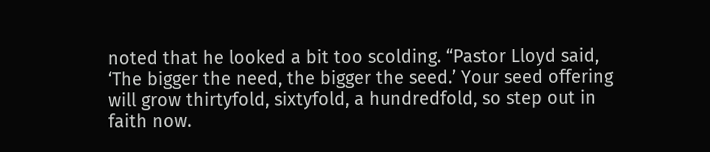noted that he looked a bit too scolding. “Pastor Lloyd said, ‘The bigger the need, the bigger the seed.’ Your seed offering will grow thirtyfold, sixtyfold, a hundredfold, so step out in faith now.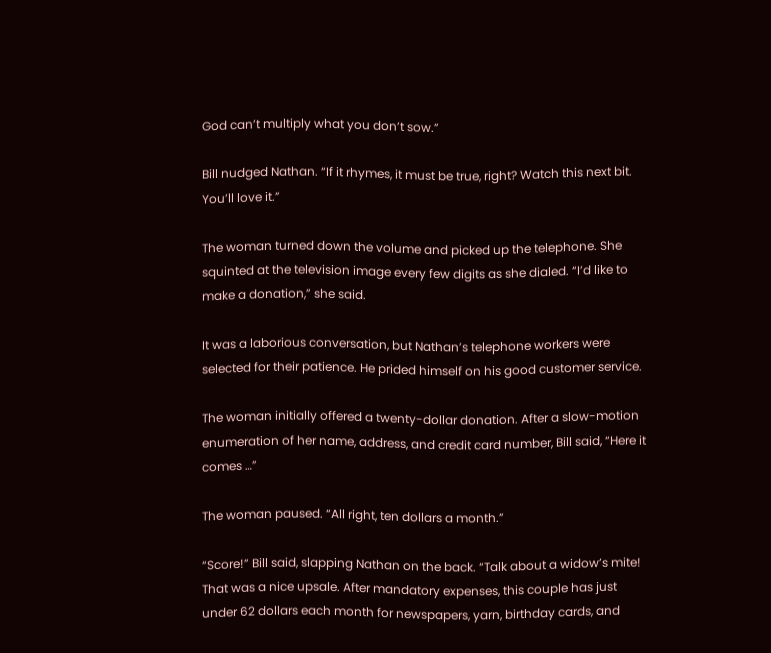God can’t multiply what you don’t sow.”

Bill nudged Nathan. “If it rhymes, it must be true, right? Watch this next bit. You’ll love it.”

The woman turned down the volume and picked up the telephone. She squinted at the television image every few digits as she dialed. “I’d like to make a donation,” she said.

It was a laborious conversation, but Nathan’s telephone workers were selected for their patience. He prided himself on his good customer service.

The woman initially offered a twenty-dollar donation. After a slow-motion enumeration of her name, address, and credit card number, Bill said, “Here it comes …”

The woman paused. “All right, ten dollars a month.”

“Score!” Bill said, slapping Nathan on the back. “Talk about a widow’s mite! That was a nice upsale. After mandatory expenses, this couple has just under 62 dollars each month for newspapers, yarn, birthday cards, and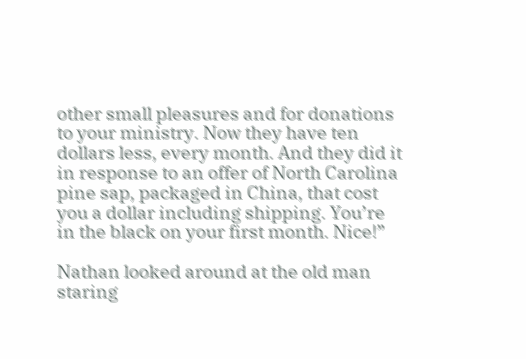other small pleasures and for donations to your ministry. Now they have ten dollars less, every month. And they did it in response to an offer of North Carolina pine sap, packaged in China, that cost you a dollar including shipping. You’re in the black on your first month. Nice!”

Nathan looked around at the old man staring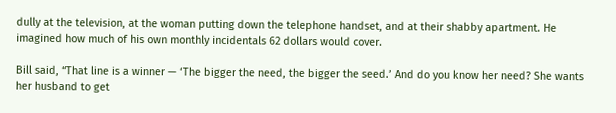dully at the television, at the woman putting down the telephone handset, and at their shabby apartment. He imagined how much of his own monthly incidentals 62 dollars would cover.

Bill said, “That line is a winner — ‘The bigger the need, the bigger the seed.’ And do you know her need? She wants her husband to get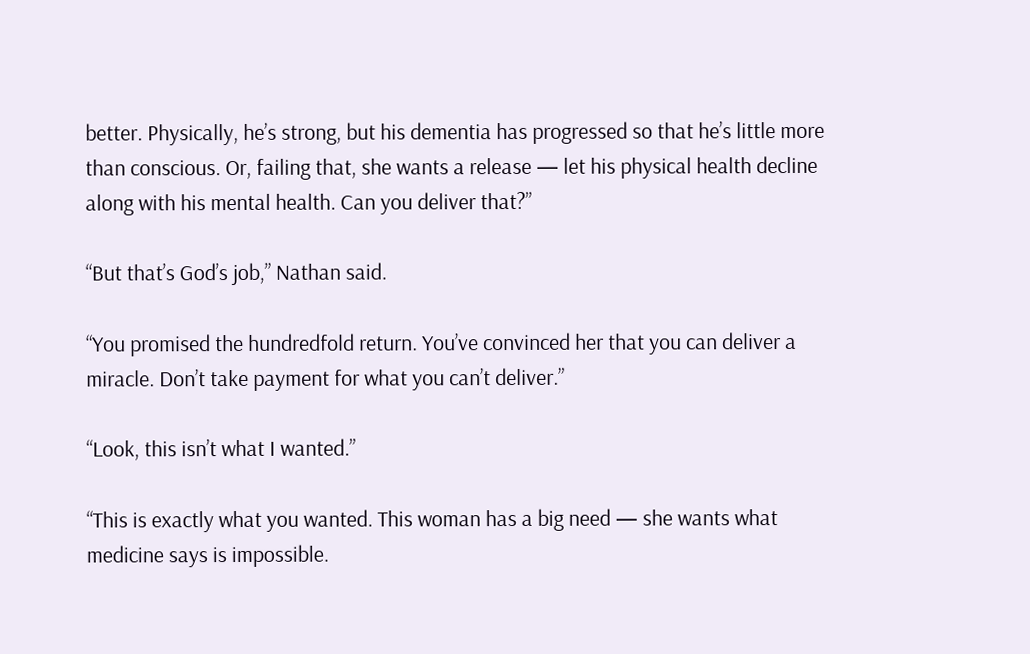better. Physically, he’s strong, but his dementia has progressed so that he’s little more than conscious. Or, failing that, she wants a release — let his physical health decline along with his mental health. Can you deliver that?”

“But that’s God’s job,” Nathan said.

“You promised the hundredfold return. You’ve convinced her that you can deliver a miracle. Don’t take payment for what you can’t deliver.”

“Look, this isn’t what I wanted.”

“This is exactly what you wanted. This woman has a big need — she wants what medicine says is impossible.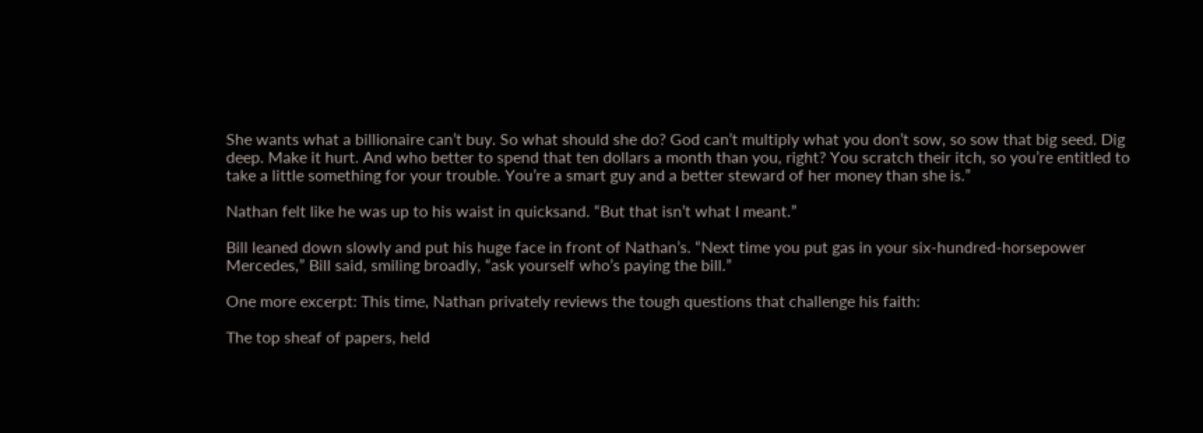She wants what a billionaire can’t buy. So what should she do? God can’t multiply what you don’t sow, so sow that big seed. Dig deep. Make it hurt. And who better to spend that ten dollars a month than you, right? You scratch their itch, so you’re entitled to take a little something for your trouble. You’re a smart guy and a better steward of her money than she is.”

Nathan felt like he was up to his waist in quicksand. “But that isn’t what I meant.”

Bill leaned down slowly and put his huge face in front of Nathan’s. “Next time you put gas in your six-hundred-horsepower Mercedes,” Bill said, smiling broadly, “ask yourself who’s paying the bill.”

One more excerpt: This time, Nathan privately reviews the tough questions that challenge his faith:

The top sheaf of papers, held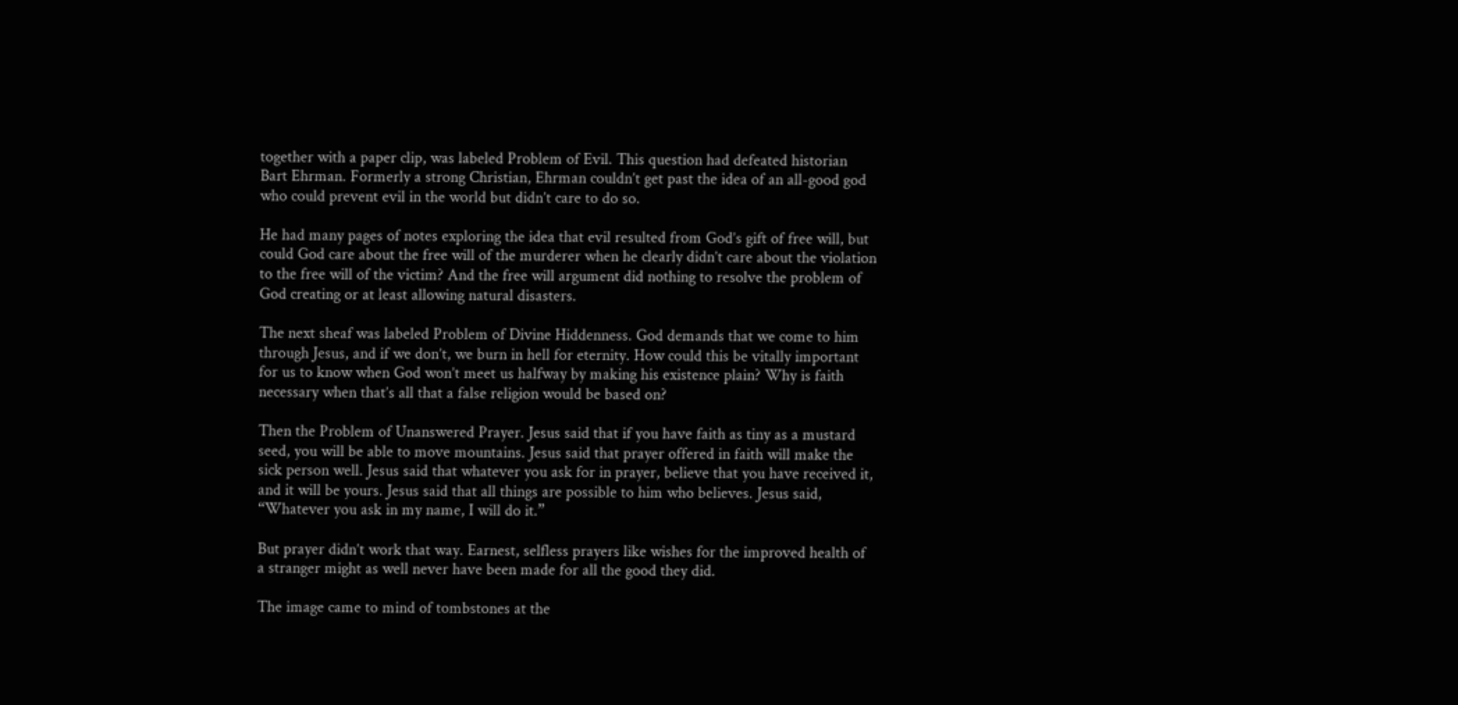together with a paper clip, was labeled Problem of Evil. This question had defeated historian Bart Ehrman. Formerly a strong Christian, Ehrman couldn’t get past the idea of an all-good god who could prevent evil in the world but didn’t care to do so.

He had many pages of notes exploring the idea that evil resulted from God’s gift of free will, but could God care about the free will of the murderer when he clearly didn’t care about the violation to the free will of the victim? And the free will argument did nothing to resolve the problem of God creating or at least allowing natural disasters.

The next sheaf was labeled Problem of Divine Hiddenness. God demands that we come to him through Jesus, and if we don’t, we burn in hell for eternity. How could this be vitally important for us to know when God won’t meet us halfway by making his existence plain? Why is faith necessary when that’s all that a false religion would be based on?

Then the Problem of Unanswered Prayer. Jesus said that if you have faith as tiny as a mustard seed, you will be able to move mountains. Jesus said that prayer offered in faith will make the sick person well. Jesus said that whatever you ask for in prayer, believe that you have received it, and it will be yours. Jesus said that all things are possible to him who believes. Jesus said, “Whatever you ask in my name, I will do it.”

But prayer didn’t work that way. Earnest, selfless prayers like wishes for the improved health of a stranger might as well never have been made for all the good they did.

The image came to mind of tombstones at the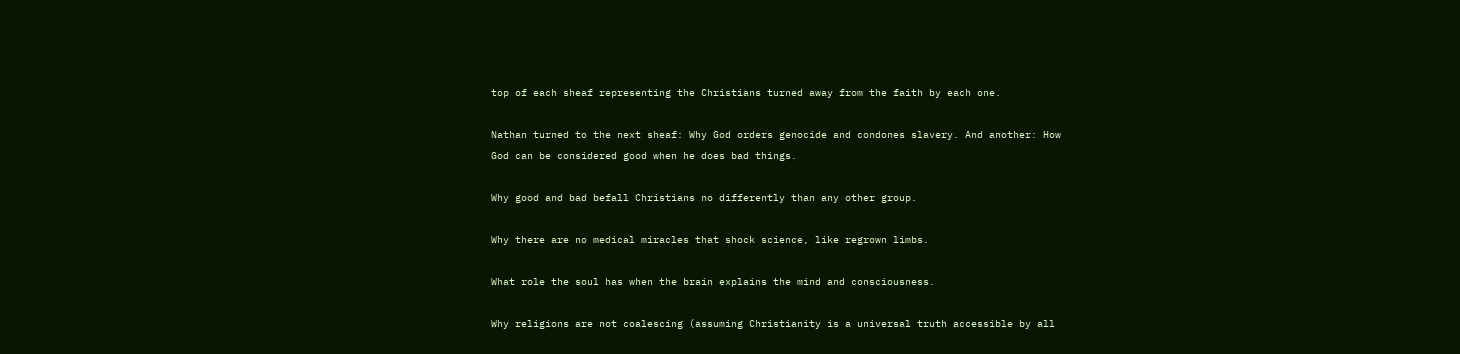top of each sheaf representing the Christians turned away from the faith by each one.

Nathan turned to the next sheaf: Why God orders genocide and condones slavery. And another: How God can be considered good when he does bad things.

Why good and bad befall Christians no differently than any other group.

Why there are no medical miracles that shock science, like regrown limbs.

What role the soul has when the brain explains the mind and consciousness.

Why religions are not coalescing (assuming Christianity is a universal truth accessible by all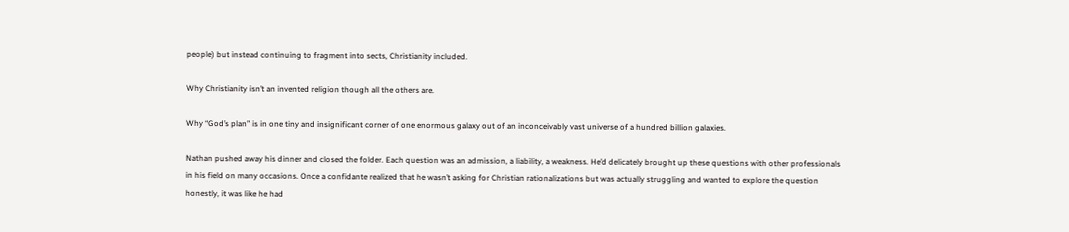people) but instead continuing to fragment into sects, Christianity included.

Why Christianity isn’t an invented religion though all the others are.

Why “God’s plan” is in one tiny and insignificant corner of one enormous galaxy out of an inconceivably vast universe of a hundred billion galaxies.

Nathan pushed away his dinner and closed the folder. Each question was an admission, a liability, a weakness. He’d delicately brought up these questions with other professionals in his field on many occasions. Once a confidante realized that he wasn’t asking for Christian rationalizations but was actually struggling and wanted to explore the question honestly, it was like he had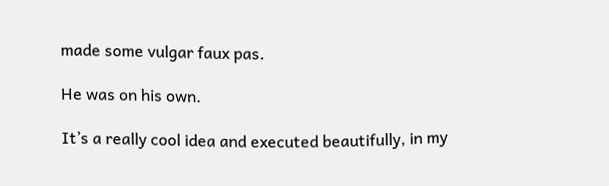made some vulgar faux pas.

He was on his own.

It’s a really cool idea and executed beautifully, in my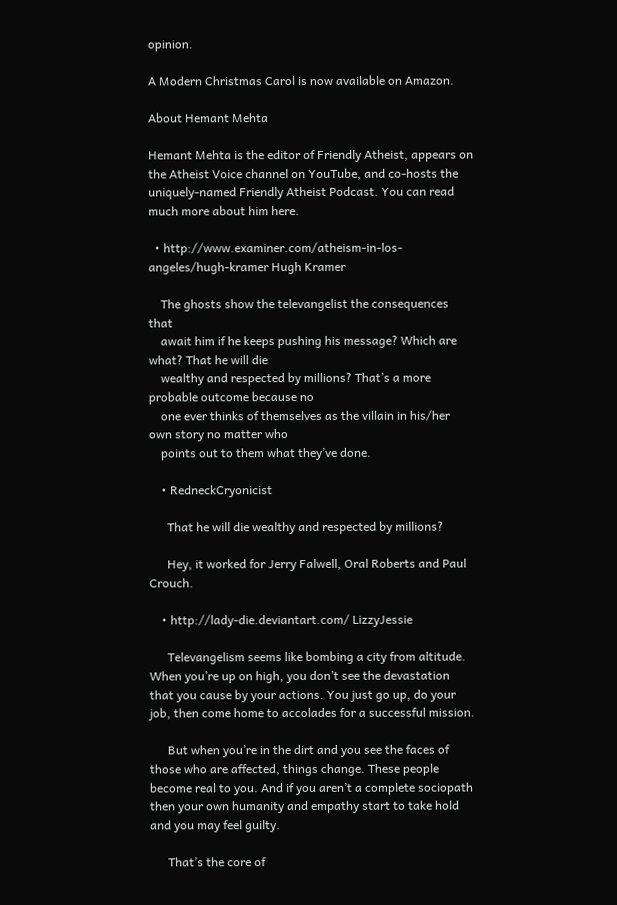opinion.

A Modern Christmas Carol is now available on Amazon.

About Hemant Mehta

Hemant Mehta is the editor of Friendly Atheist, appears on the Atheist Voice channel on YouTube, and co-hosts the uniquely-named Friendly Atheist Podcast. You can read much more about him here.

  • http://www.examiner.com/atheism-in-los-angeles/hugh-kramer Hugh Kramer

    The ghosts show the televangelist the consequences that
    await him if he keeps pushing his message? Which are what? That he will die
    wealthy and respected by millions? That’s a more probable outcome because no
    one ever thinks of themselves as the villain in his/her own story no matter who
    points out to them what they’ve done.

    • RedneckCryonicist

      That he will die wealthy and respected by millions?

      Hey, it worked for Jerry Falwell, Oral Roberts and Paul Crouch.

    • http://lady-die.deviantart.com/ LizzyJessie

      Televangelism seems like bombing a city from altitude. When you’re up on high, you don’t see the devastation that you cause by your actions. You just go up, do your job, then come home to accolades for a successful mission.

      But when you’re in the dirt and you see the faces of those who are affected, things change. These people become real to you. And if you aren’t a complete sociopath then your own humanity and empathy start to take hold and you may feel guilty.

      That’s the core of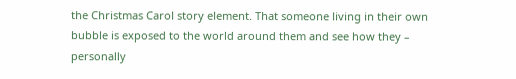the Christmas Carol story element. That someone living in their own bubble is exposed to the world around them and see how they – personally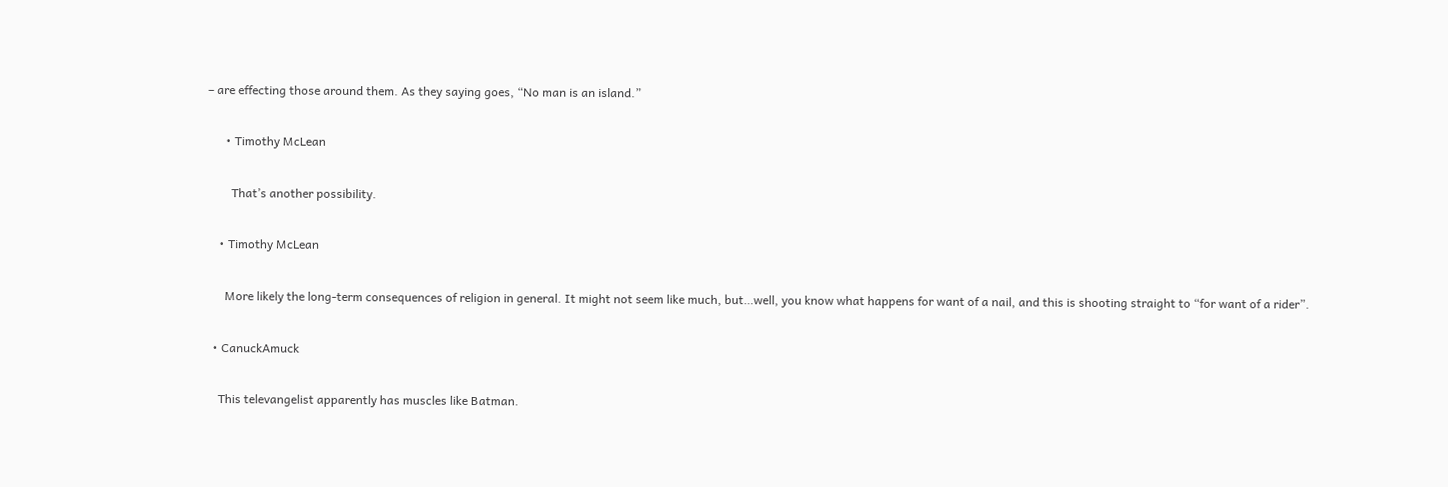– are effecting those around them. As they saying goes, “No man is an island.”

      • Timothy McLean

        That’s another possibility.

    • Timothy McLean

      More likely the long-term consequences of religion in general. It might not seem like much, but…well, you know what happens for want of a nail, and this is shooting straight to “for want of a rider”.

  • CanuckAmuck

    This televangelist apparently has muscles like Batman.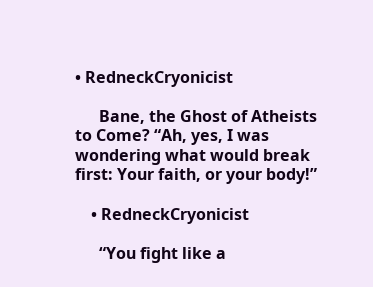• RedneckCryonicist

      Bane, the Ghost of Atheists to Come? “Ah, yes, I was wondering what would break first: Your faith, or your body!”

    • RedneckCryonicist

      “You fight like a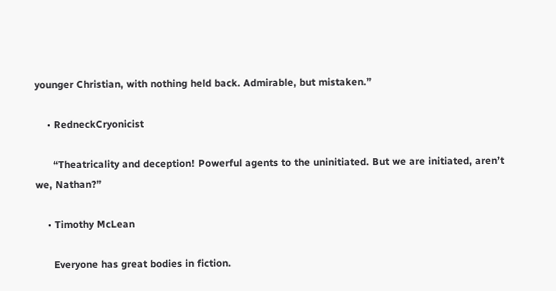younger Christian, with nothing held back. Admirable, but mistaken.”

    • RedneckCryonicist

      “Theatricality and deception! Powerful agents to the uninitiated. But we are initiated, aren’t we, Nathan?”

    • Timothy McLean

      Everyone has great bodies in fiction.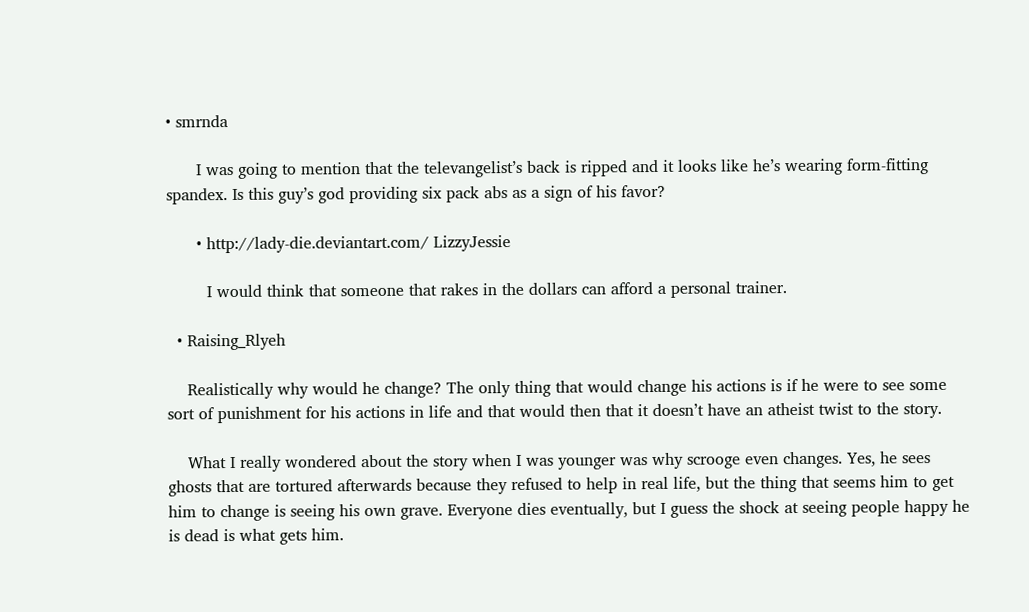• smrnda

      I was going to mention that the televangelist’s back is ripped and it looks like he’s wearing form-fitting spandex. Is this guy’s god providing six pack abs as a sign of his favor?

      • http://lady-die.deviantart.com/ LizzyJessie

        I would think that someone that rakes in the dollars can afford a personal trainer.

  • Raising_Rlyeh

    Realistically why would he change? The only thing that would change his actions is if he were to see some sort of punishment for his actions in life and that would then that it doesn’t have an atheist twist to the story.

    What I really wondered about the story when I was younger was why scrooge even changes. Yes, he sees ghosts that are tortured afterwards because they refused to help in real life, but the thing that seems him to get him to change is seeing his own grave. Everyone dies eventually, but I guess the shock at seeing people happy he is dead is what gets him.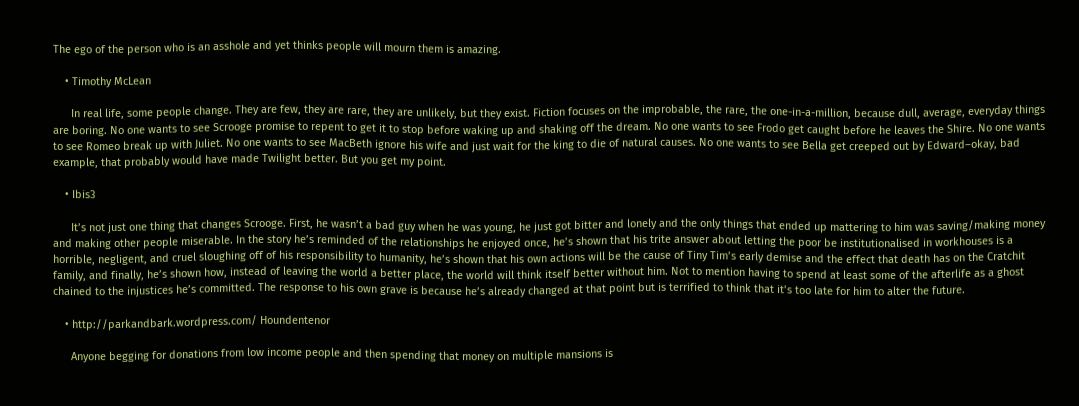The ego of the person who is an asshole and yet thinks people will mourn them is amazing.

    • Timothy McLean

      In real life, some people change. They are few, they are rare, they are unlikely, but they exist. Fiction focuses on the improbable, the rare, the one-in-a-million, because dull, average, everyday things are boring. No one wants to see Scrooge promise to repent to get it to stop before waking up and shaking off the dream. No one wants to see Frodo get caught before he leaves the Shire. No one wants to see Romeo break up with Juliet. No one wants to see MacBeth ignore his wife and just wait for the king to die of natural causes. No one wants to see Bella get creeped out by Edward–okay, bad example, that probably would have made Twilight better. But you get my point.

    • Ibis3

      It’s not just one thing that changes Scrooge. First, he wasn’t a bad guy when he was young, he just got bitter and lonely and the only things that ended up mattering to him was saving/making money and making other people miserable. In the story he’s reminded of the relationships he enjoyed once, he’s shown that his trite answer about letting the poor be institutionalised in workhouses is a horrible, negligent, and cruel sloughing off of his responsibility to humanity, he’s shown that his own actions will be the cause of Tiny Tim’s early demise and the effect that death has on the Cratchit family, and finally, he’s shown how, instead of leaving the world a better place, the world will think itself better without him. Not to mention having to spend at least some of the afterlife as a ghost chained to the injustices he’s committed. The response to his own grave is because he’s already changed at that point but is terrified to think that it’s too late for him to alter the future.

    • http://parkandbark.wordpress.com/ Houndentenor

      Anyone begging for donations from low income people and then spending that money on multiple mansions is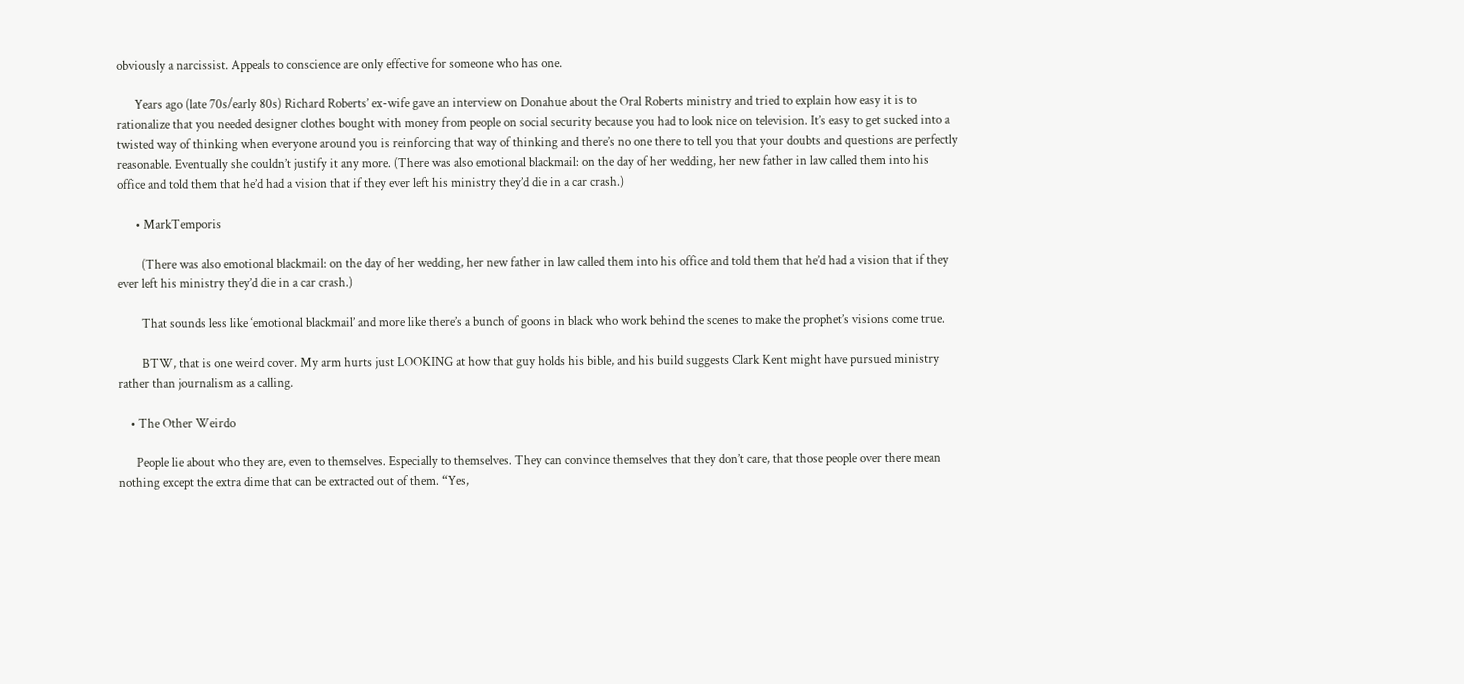obviously a narcissist. Appeals to conscience are only effective for someone who has one.

      Years ago (late 70s/early 80s) Richard Roberts’ ex-wife gave an interview on Donahue about the Oral Roberts ministry and tried to explain how easy it is to rationalize that you needed designer clothes bought with money from people on social security because you had to look nice on television. It’s easy to get sucked into a twisted way of thinking when everyone around you is reinforcing that way of thinking and there’s no one there to tell you that your doubts and questions are perfectly reasonable. Eventually she couldn’t justify it any more. (There was also emotional blackmail: on the day of her wedding, her new father in law called them into his office and told them that he’d had a vision that if they ever left his ministry they’d die in a car crash.)

      • MarkTemporis

        (There was also emotional blackmail: on the day of her wedding, her new father in law called them into his office and told them that he’d had a vision that if they ever left his ministry they’d die in a car crash.)

        That sounds less like ‘emotional blackmail’ and more like there’s a bunch of goons in black who work behind the scenes to make the prophet’s visions come true.

        BTW, that is one weird cover. My arm hurts just LOOKING at how that guy holds his bible, and his build suggests Clark Kent might have pursued ministry rather than journalism as a calling.

    • The Other Weirdo

      People lie about who they are, even to themselves. Especially to themselves. They can convince themselves that they don’t care, that those people over there mean nothing except the extra dime that can be extracted out of them. “Yes,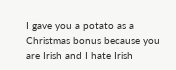I gave you a potato as a Christmas bonus because you are Irish and I hate Irish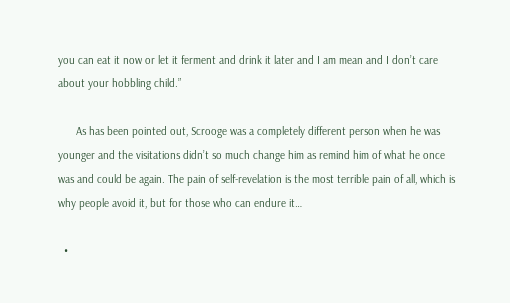you can eat it now or let it ferment and drink it later and I am mean and I don’t care about your hobbling child.”

      As has been pointed out, Scrooge was a completely different person when he was younger and the visitations didn’t so much change him as remind him of what he once was and could be again. The pain of self-revelation is the most terrible pain of all, which is why people avoid it, but for those who can endure it…

  •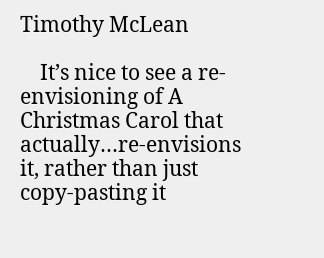Timothy McLean

    It’s nice to see a re-envisioning of A Christmas Carol that actually…re-envisions it, rather than just copy-pasting it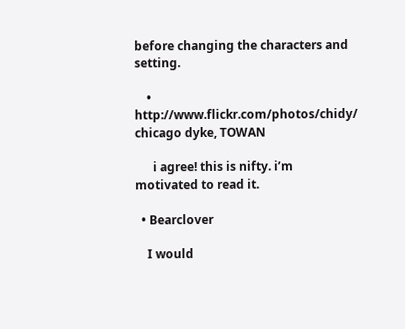before changing the characters and setting.

    • http://www.flickr.com/photos/chidy/ chicago dyke, TOWAN

      i agree! this is nifty. i’m motivated to read it.

  • Bearclover

    I would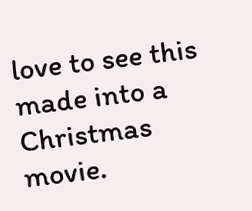love to see this made into a Christmas movie.